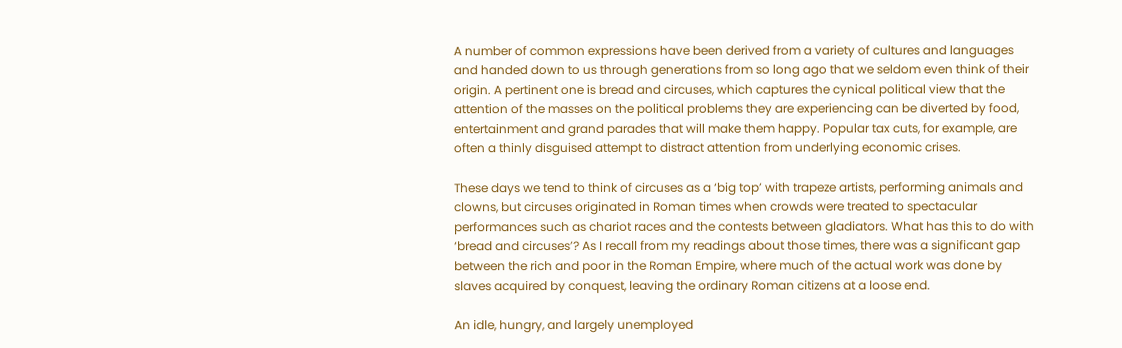A number of common expressions have been derived from a variety of cultures and languages and handed down to us through generations from so long ago that we seldom even think of their origin. A pertinent one is bread and circuses, which captures the cynical political view that the attention of the masses on the political problems they are experiencing can be diverted by food, entertainment and grand parades that will make them happy. Popular tax cuts, for example, are often a thinly disguised attempt to distract attention from underlying economic crises.

These days we tend to think of circuses as a ‘big top’ with trapeze artists, performing animals and clowns, but circuses originated in Roman times when crowds were treated to spectacular performances such as chariot races and the contests between gladiators. What has this to do with ‘bread and circuses’? As I recall from my readings about those times, there was a significant gap between the rich and poor in the Roman Empire, where much of the actual work was done by slaves acquired by conquest, leaving the ordinary Roman citizens at a loose end.

An idle, hungry, and largely unemployed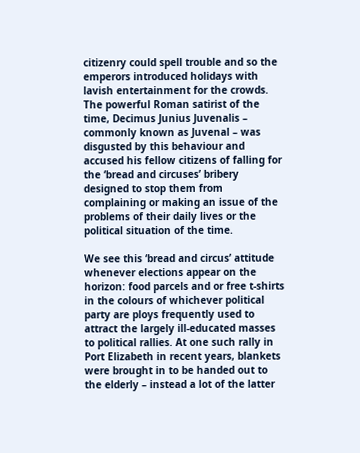citizenry could spell trouble and so the emperors introduced holidays with lavish entertainment for the crowds. The powerful Roman satirist of the time, Decimus Junius Juvenalis – commonly known as Juvenal – was disgusted by this behaviour and accused his fellow citizens of falling for the ‘bread and circuses’ bribery designed to stop them from complaining or making an issue of the problems of their daily lives or the political situation of the time.

We see this ‘bread and circus’ attitude whenever elections appear on the horizon: food parcels and or free t-shirts in the colours of whichever political party are ploys frequently used to attract the largely ill-educated masses to political rallies. At one such rally in Port Elizabeth in recent years, blankets were brought in to be handed out to the elderly – instead a lot of the latter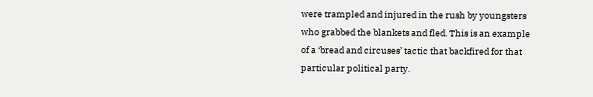were trampled and injured in the rush by youngsters who grabbed the blankets and fled. This is an example of a ‘bread and circuses’ tactic that backfired for that particular political party.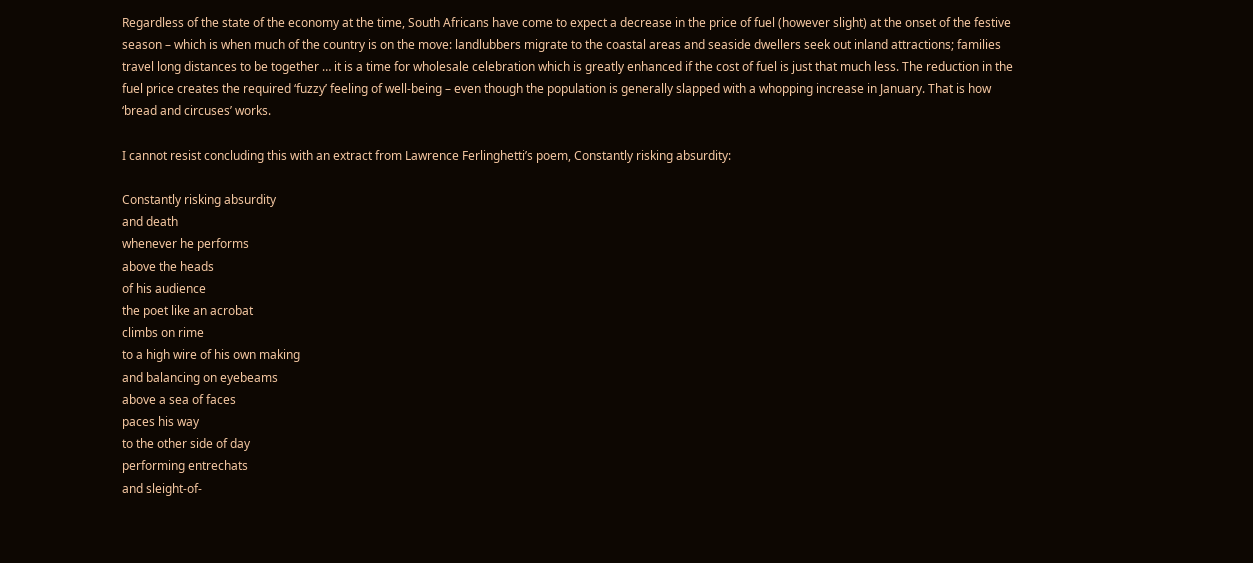Regardless of the state of the economy at the time, South Africans have come to expect a decrease in the price of fuel (however slight) at the onset of the festive season – which is when much of the country is on the move: landlubbers migrate to the coastal areas and seaside dwellers seek out inland attractions; families travel long distances to be together … it is a time for wholesale celebration which is greatly enhanced if the cost of fuel is just that much less. The reduction in the fuel price creates the required ‘fuzzy’ feeling of well-being – even though the population is generally slapped with a whopping increase in January. That is how ‘bread and circuses’ works.

I cannot resist concluding this with an extract from Lawrence Ferlinghetti’s poem, Constantly risking absurdity:

Constantly risking absurdity
and death
whenever he performs
above the heads
of his audience
the poet like an acrobat
climbs on rime
to a high wire of his own making
and balancing on eyebeams
above a sea of faces
paces his way
to the other side of day
performing entrechats
and sleight-of-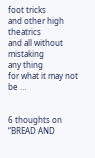foot tricks
and other high theatrics
and all without mistaking
any thing
for what it may not be …


6 thoughts on “BREAD AND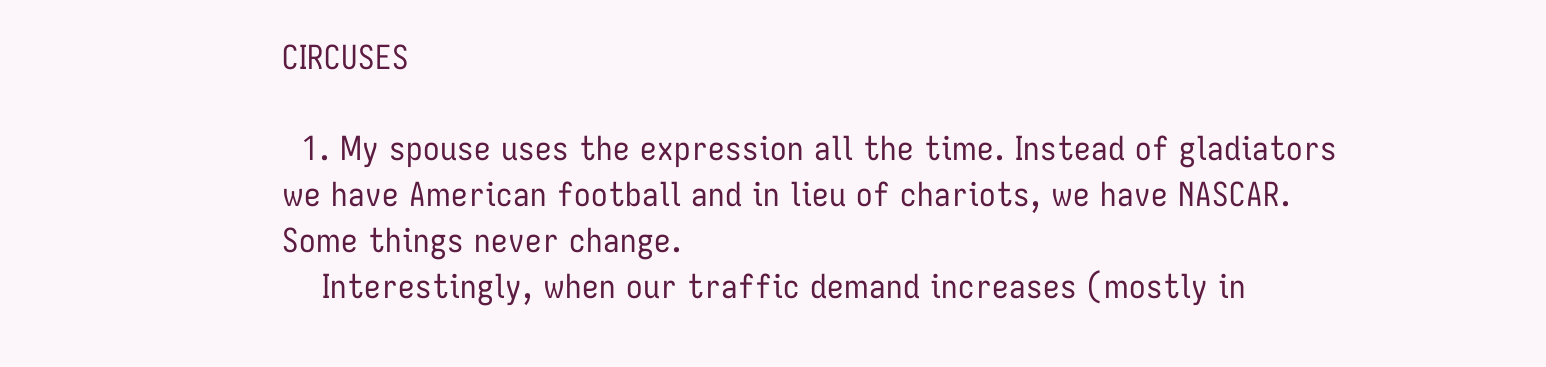CIRCUSES

  1. My spouse uses the expression all the time. Instead of gladiators we have American football and in lieu of chariots, we have NASCAR. Some things never change.
    Interestingly, when our traffic demand increases (mostly in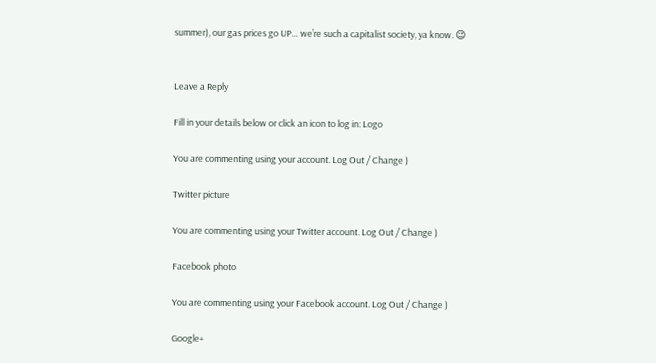summer), our gas prices go UP… we’re such a capitalist society, ya know. 😉


Leave a Reply

Fill in your details below or click an icon to log in: Logo

You are commenting using your account. Log Out / Change )

Twitter picture

You are commenting using your Twitter account. Log Out / Change )

Facebook photo

You are commenting using your Facebook account. Log Out / Change )

Google+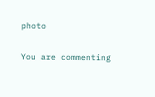photo

You are commenting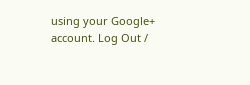using your Google+ account. Log Out /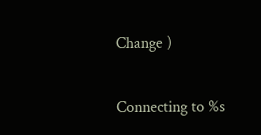Change )

Connecting to %s